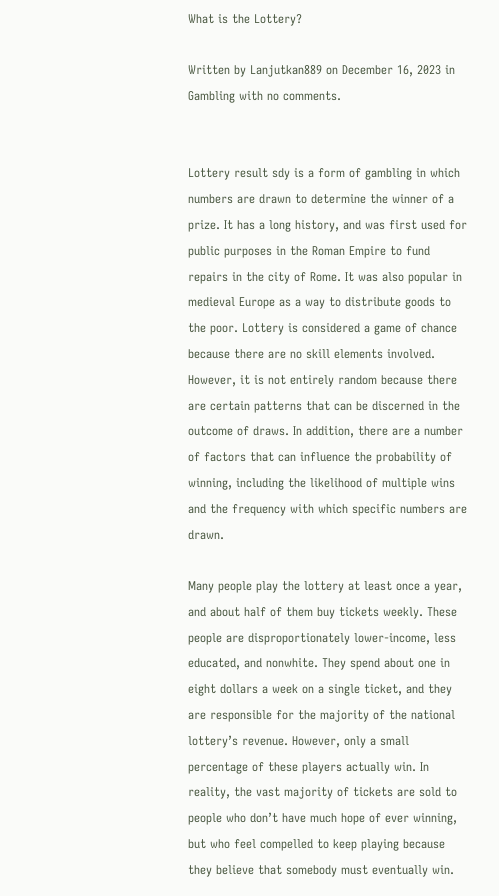What is the Lottery?

Written by Lanjutkan889 on December 16, 2023 in Gambling with no comments.


Lottery result sdy is a form of gambling in which numbers are drawn to determine the winner of a prize. It has a long history, and was first used for public purposes in the Roman Empire to fund repairs in the city of Rome. It was also popular in medieval Europe as a way to distribute goods to the poor. Lottery is considered a game of chance because there are no skill elements involved. However, it is not entirely random because there are certain patterns that can be discerned in the outcome of draws. In addition, there are a number of factors that can influence the probability of winning, including the likelihood of multiple wins and the frequency with which specific numbers are drawn.

Many people play the lottery at least once a year, and about half of them buy tickets weekly. These people are disproportionately lower-income, less educated, and nonwhite. They spend about one in eight dollars a week on a single ticket, and they are responsible for the majority of the national lottery’s revenue. However, only a small percentage of these players actually win. In reality, the vast majority of tickets are sold to people who don’t have much hope of ever winning, but who feel compelled to keep playing because they believe that somebody must eventually win.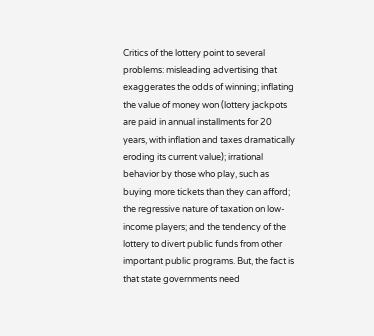Critics of the lottery point to several problems: misleading advertising that exaggerates the odds of winning; inflating the value of money won (lottery jackpots are paid in annual installments for 20 years, with inflation and taxes dramatically eroding its current value); irrational behavior by those who play, such as buying more tickets than they can afford; the regressive nature of taxation on low-income players; and the tendency of the lottery to divert public funds from other important public programs. But, the fact is that state governments need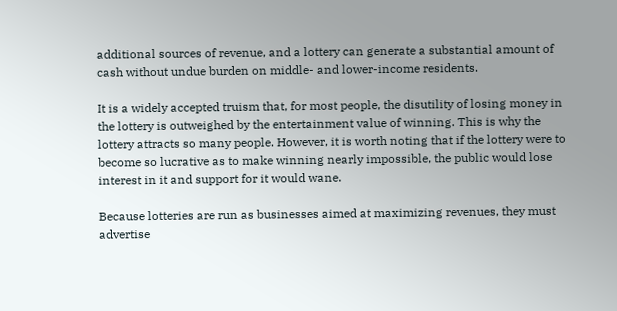additional sources of revenue, and a lottery can generate a substantial amount of cash without undue burden on middle- and lower-income residents.

It is a widely accepted truism that, for most people, the disutility of losing money in the lottery is outweighed by the entertainment value of winning. This is why the lottery attracts so many people. However, it is worth noting that if the lottery were to become so lucrative as to make winning nearly impossible, the public would lose interest in it and support for it would wane.

Because lotteries are run as businesses aimed at maximizing revenues, they must advertise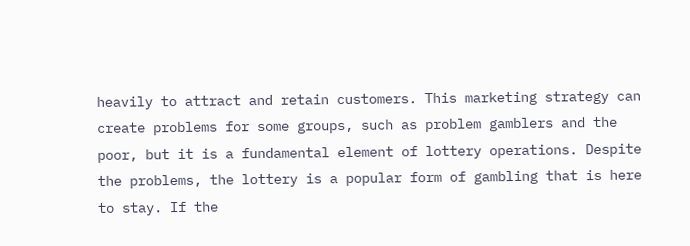heavily to attract and retain customers. This marketing strategy can create problems for some groups, such as problem gamblers and the poor, but it is a fundamental element of lottery operations. Despite the problems, the lottery is a popular form of gambling that is here to stay. If the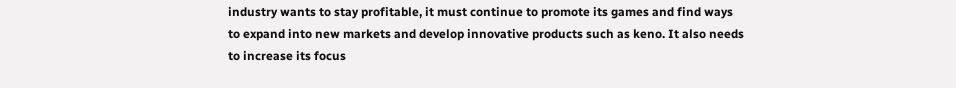industry wants to stay profitable, it must continue to promote its games and find ways to expand into new markets and develop innovative products such as keno. It also needs to increase its focus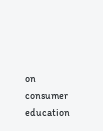on consumer education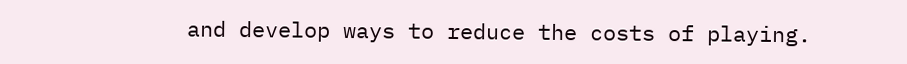and develop ways to reduce the costs of playing.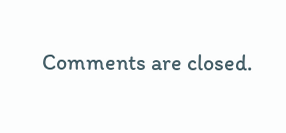Comments are closed.